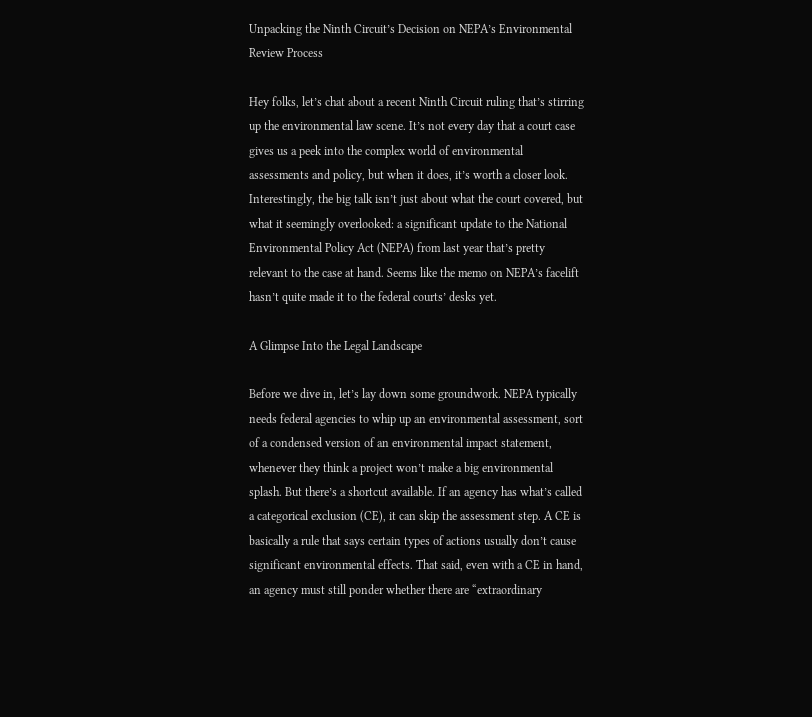Unpacking the Ninth Circuit’s Decision on NEPA’s Environmental Review Process

Hey folks, let’s chat about a recent Ninth Circuit ruling that’s stirring up the environmental law scene. It’s not every day that a court case gives us a peek into the complex world of environmental assessments and policy, but when it does, it’s worth a closer look. Interestingly, the big talk isn’t just about what the court covered, but what it seemingly overlooked: a significant update to the National Environmental Policy Act (NEPA) from last year that’s pretty relevant to the case at hand. Seems like the memo on NEPA’s facelift hasn’t quite made it to the federal courts’ desks yet.

A Glimpse Into the Legal Landscape

Before we dive in, let’s lay down some groundwork. NEPA typically needs federal agencies to whip up an environmental assessment, sort of a condensed version of an environmental impact statement, whenever they think a project won’t make a big environmental splash. But there’s a shortcut available. If an agency has what’s called a categorical exclusion (CE), it can skip the assessment step. A CE is basically a rule that says certain types of actions usually don’t cause significant environmental effects. That said, even with a CE in hand, an agency must still ponder whether there are “extraordinary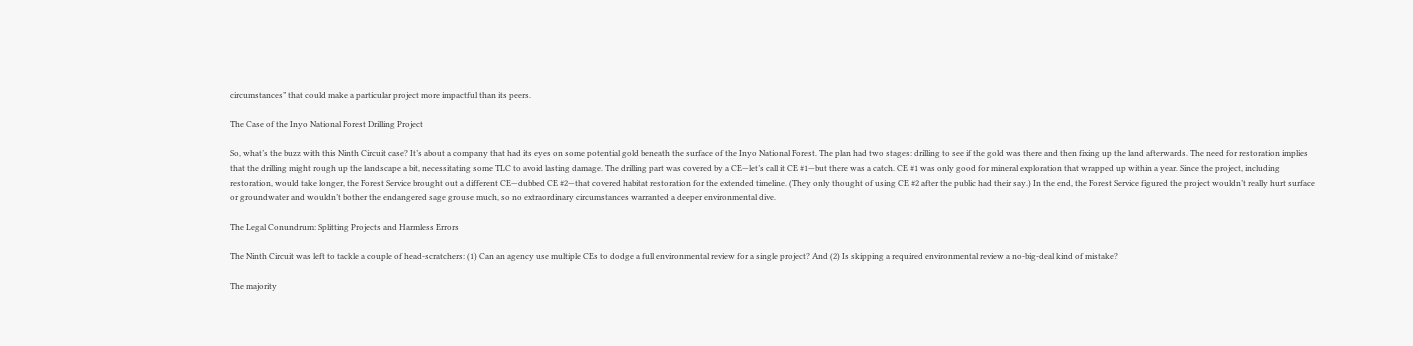circumstances” that could make a particular project more impactful than its peers.

The Case of the Inyo National Forest Drilling Project

So, what’s the buzz with this Ninth Circuit case? It’s about a company that had its eyes on some potential gold beneath the surface of the Inyo National Forest. The plan had two stages: drilling to see if the gold was there and then fixing up the land afterwards. The need for restoration implies that the drilling might rough up the landscape a bit, necessitating some TLC to avoid lasting damage. The drilling part was covered by a CE—let’s call it CE #1—but there was a catch. CE #1 was only good for mineral exploration that wrapped up within a year. Since the project, including restoration, would take longer, the Forest Service brought out a different CE—dubbed CE #2—that covered habitat restoration for the extended timeline. (They only thought of using CE #2 after the public had their say.) In the end, the Forest Service figured the project wouldn’t really hurt surface or groundwater and wouldn’t bother the endangered sage grouse much, so no extraordinary circumstances warranted a deeper environmental dive.

The Legal Conundrum: Splitting Projects and Harmless Errors

The Ninth Circuit was left to tackle a couple of head-scratchers: (1) Can an agency use multiple CEs to dodge a full environmental review for a single project? And (2) Is skipping a required environmental review a no-big-deal kind of mistake?

The majority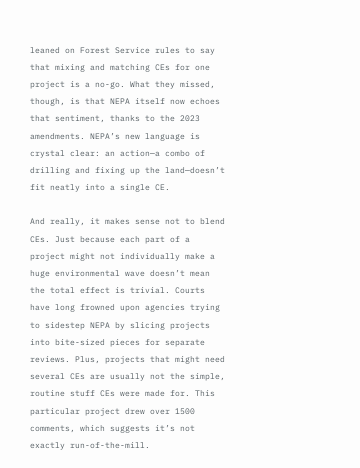leaned on Forest Service rules to say that mixing and matching CEs for one project is a no-go. What they missed, though, is that NEPA itself now echoes that sentiment, thanks to the 2023 amendments. NEPA’s new language is crystal clear: an action—a combo of drilling and fixing up the land—doesn’t fit neatly into a single CE.

And really, it makes sense not to blend CEs. Just because each part of a project might not individually make a huge environmental wave doesn’t mean the total effect is trivial. Courts have long frowned upon agencies trying to sidestep NEPA by slicing projects into bite-sized pieces for separate reviews. Plus, projects that might need several CEs are usually not the simple, routine stuff CEs were made for. This particular project drew over 1500 comments, which suggests it’s not exactly run-of-the-mill.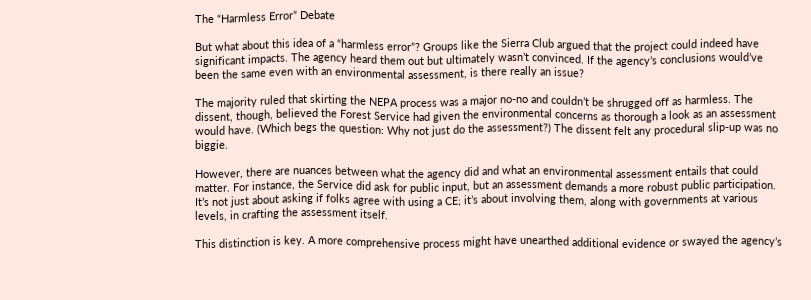The “Harmless Error” Debate

But what about this idea of a “harmless error”? Groups like the Sierra Club argued that the project could indeed have significant impacts. The agency heard them out but ultimately wasn’t convinced. If the agency’s conclusions would’ve been the same even with an environmental assessment, is there really an issue?

The majority ruled that skirting the NEPA process was a major no-no and couldn’t be shrugged off as harmless. The dissent, though, believed the Forest Service had given the environmental concerns as thorough a look as an assessment would have. (Which begs the question: Why not just do the assessment?) The dissent felt any procedural slip-up was no biggie.

However, there are nuances between what the agency did and what an environmental assessment entails that could matter. For instance, the Service did ask for public input, but an assessment demands a more robust public participation. It’s not just about asking if folks agree with using a CE; it’s about involving them, along with governments at various levels, in crafting the assessment itself.

This distinction is key. A more comprehensive process might have unearthed additional evidence or swayed the agency’s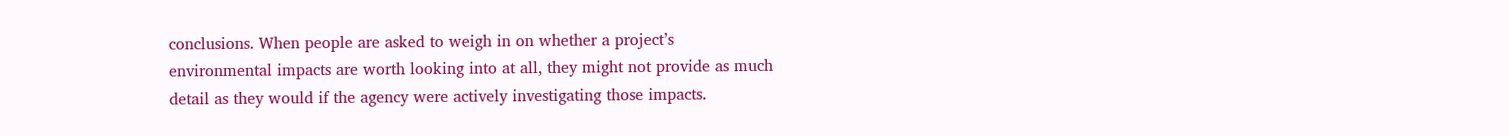conclusions. When people are asked to weigh in on whether a project’s environmental impacts are worth looking into at all, they might not provide as much detail as they would if the agency were actively investigating those impacts.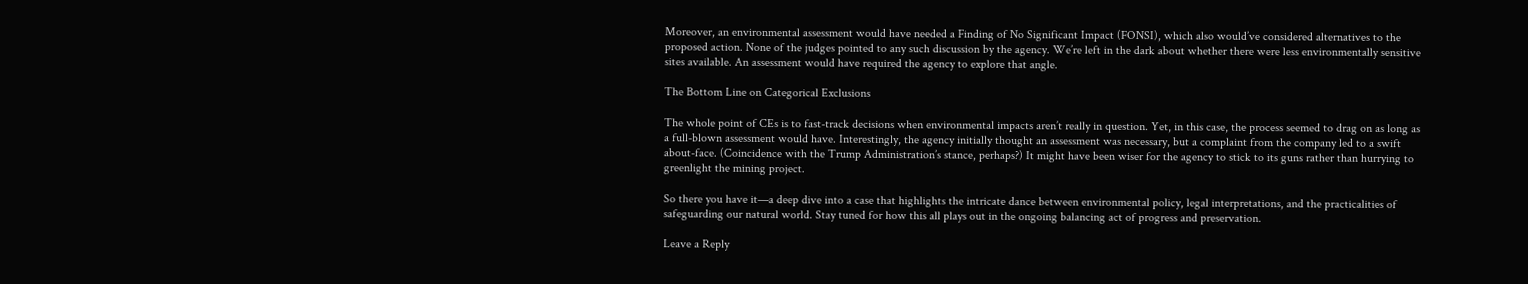Moreover, an environmental assessment would have needed a Finding of No Significant Impact (FONSI), which also would’ve considered alternatives to the proposed action. None of the judges pointed to any such discussion by the agency. We’re left in the dark about whether there were less environmentally sensitive sites available. An assessment would have required the agency to explore that angle.

The Bottom Line on Categorical Exclusions

The whole point of CEs is to fast-track decisions when environmental impacts aren’t really in question. Yet, in this case, the process seemed to drag on as long as a full-blown assessment would have. Interestingly, the agency initially thought an assessment was necessary, but a complaint from the company led to a swift about-face. (Coincidence with the Trump Administration’s stance, perhaps?) It might have been wiser for the agency to stick to its guns rather than hurrying to greenlight the mining project.

So there you have it—a deep dive into a case that highlights the intricate dance between environmental policy, legal interpretations, and the practicalities of safeguarding our natural world. Stay tuned for how this all plays out in the ongoing balancing act of progress and preservation.

Leave a Reply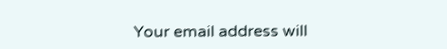Your email address will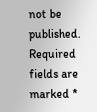not be published. Required fields are marked *